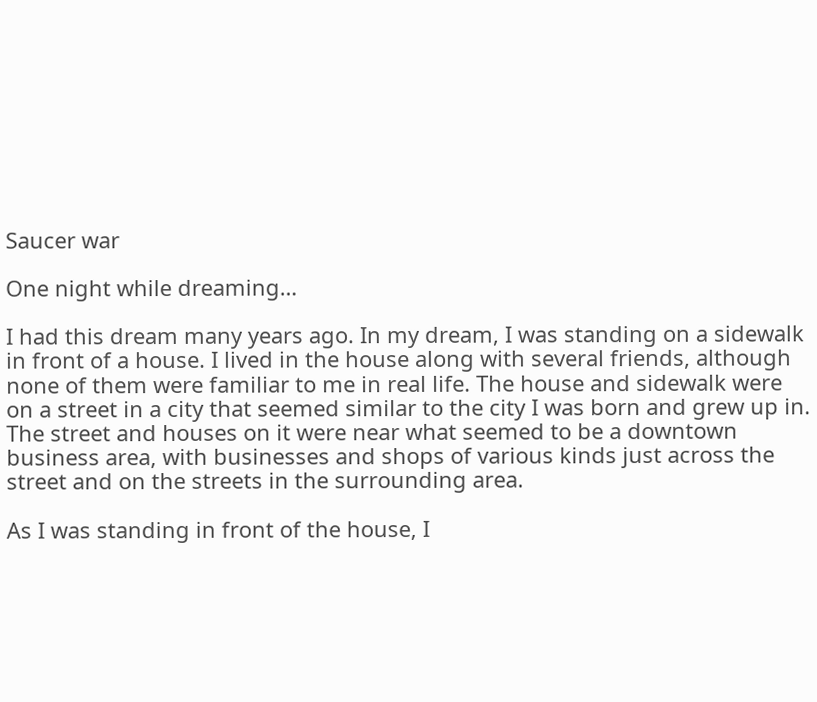Saucer war

One night while dreaming…

I had this dream many years ago. In my dream, I was standing on a sidewalk in front of a house. I lived in the house along with several friends, although none of them were familiar to me in real life. The house and sidewalk were on a street in a city that seemed similar to the city I was born and grew up in. The street and houses on it were near what seemed to be a downtown business area, with businesses and shops of various kinds just across the street and on the streets in the surrounding area.

As I was standing in front of the house, I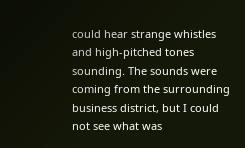could hear strange whistles and high-pitched tones sounding. The sounds were coming from the surrounding business district, but I could not see what was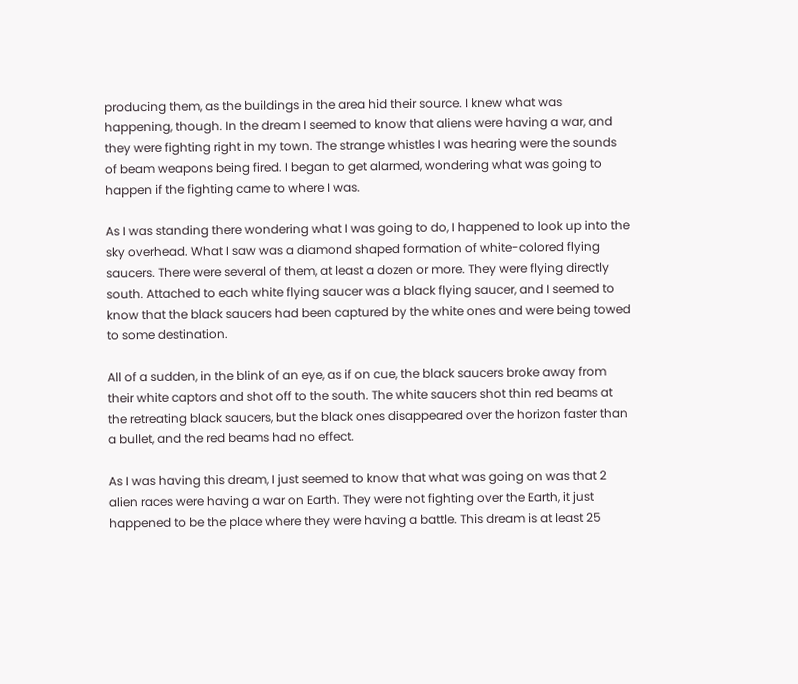producing them, as the buildings in the area hid their source. I knew what was happening, though. In the dream I seemed to know that aliens were having a war, and they were fighting right in my town. The strange whistles I was hearing were the sounds of beam weapons being fired. I began to get alarmed, wondering what was going to happen if the fighting came to where I was.

As I was standing there wondering what I was going to do, I happened to look up into the sky overhead. What I saw was a diamond shaped formation of white-colored flying saucers. There were several of them, at least a dozen or more. They were flying directly south. Attached to each white flying saucer was a black flying saucer, and I seemed to know that the black saucers had been captured by the white ones and were being towed to some destination.

All of a sudden, in the blink of an eye, as if on cue, the black saucers broke away from their white captors and shot off to the south. The white saucers shot thin red beams at the retreating black saucers, but the black ones disappeared over the horizon faster than a bullet, and the red beams had no effect.

As I was having this dream, I just seemed to know that what was going on was that 2 alien races were having a war on Earth. They were not fighting over the Earth, it just happened to be the place where they were having a battle. This dream is at least 25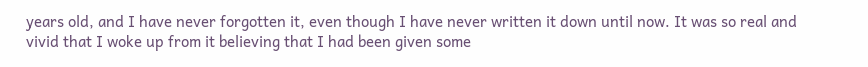years old, and I have never forgotten it, even though I have never written it down until now. It was so real and vivid that I woke up from it believing that I had been given some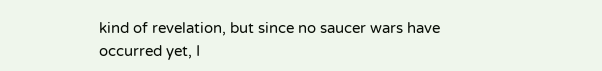kind of revelation, but since no saucer wars have occurred yet, I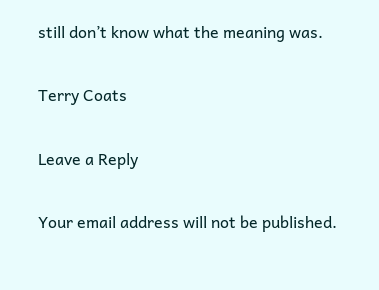still don’t know what the meaning was.

Terry Coats

Leave a Reply

Your email address will not be published.